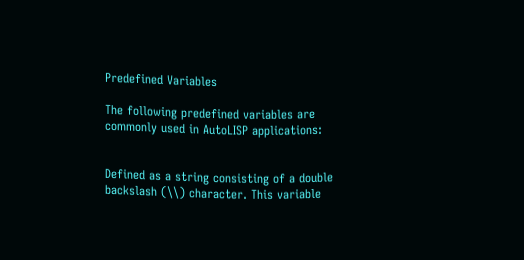Predefined Variables

The following predefined variables are commonly used in AutoLISP applications:


Defined as a string consisting of a double backslash (\\) character. This variable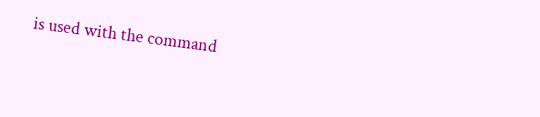is used with the command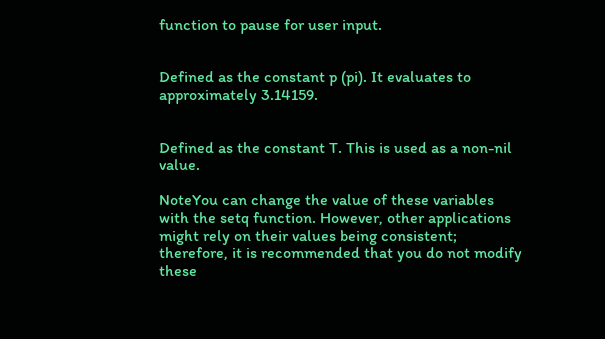function to pause for user input.


Defined as the constant p (pi). It evaluates to approximately 3.14159.


Defined as the constant T. This is used as a non-nil value.

NoteYou can change the value of these variables with the setq function. However, other applications might rely on their values being consistent; therefore, it is recommended that you do not modify these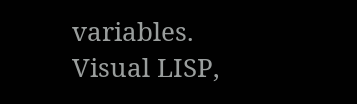variables. Visual LISP,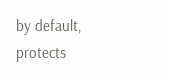by default, protects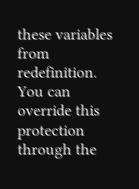these variables from redefinition. You can override this protection through the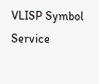VLISP Symbol Service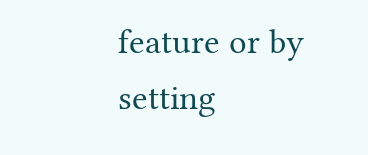feature or by setting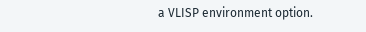a VLISP environment option.